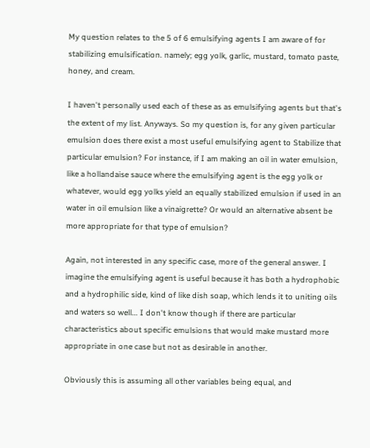My question relates to the 5 of 6 emulsifying agents I am aware of for stabilizing emulsification. namely; egg yolk, garlic, mustard, tomato paste, honey, and cream.

I haven't personally used each of these as as emulsifying agents but that's the extent of my list. Anyways. So my question is, for any given particular emulsion does there exist a most useful emulsifying agent to Stabilize that particular emulsion? For instance, if I am making an oil in water emulsion, like a hollandaise sauce where the emulsifying agent is the egg yolk or whatever, would egg yolks yield an equally stabilized emulsion if used in an water in oil emulsion like a vinaigrette? Or would an alternative absent be more appropriate for that type of emulsion?

Again, not interested in any specific case, more of the general answer. I imagine the emulsifying agent is useful because it has both a hydrophobic and a hydrophilic side, kind of like dish soap, which lends it to uniting oils and waters so well... I don't know though if there are particular characteristics about specific emulsions that would make mustard more appropriate in one case but not as desirable in another.

Obviously this is assuming all other variables being equal, and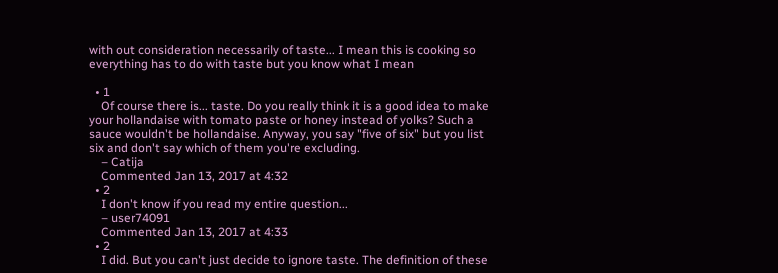with out consideration necessarily of taste... I mean this is cooking so everything has to do with taste but you know what I mean

  • 1
    Of course there is... taste. Do you really think it is a good idea to make your hollandaise with tomato paste or honey instead of yolks? Such a sauce wouldn't be hollandaise. Anyway, you say "five of six" but you list six and don't say which of them you're excluding.
    – Catija
    Commented Jan 13, 2017 at 4:32
  • 2
    I don't know if you read my entire question...
    – user74091
    Commented Jan 13, 2017 at 4:33
  • 2
    I did. But you can't just decide to ignore taste. The definition of these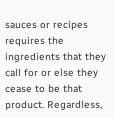sauces or recipes requires the ingredients that they call for or else they cease to be that product. Regardless,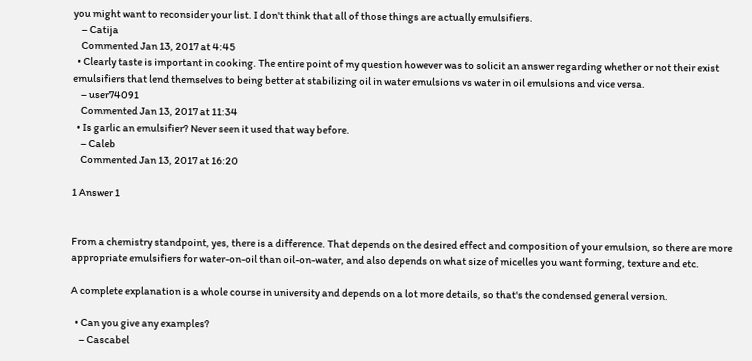you might want to reconsider your list. I don't think that all of those things are actually emulsifiers.
    – Catija
    Commented Jan 13, 2017 at 4:45
  • Clearly taste is important in cooking. The entire point of my question however was to solicit an answer regarding whether or not their exist emulsifiers that lend themselves to being better at stabilizing oil in water emulsions vs water in oil emulsions and vice versa.
    – user74091
    Commented Jan 13, 2017 at 11:34
  • Is garlic an emulsifier? Never seen it used that way before.
    – Caleb
    Commented Jan 13, 2017 at 16:20

1 Answer 1


From a chemistry standpoint, yes, there is a difference. That depends on the desired effect and composition of your emulsion, so there are more appropriate emulsifiers for water-on-oil than oil-on-water, and also depends on what size of micelles you want forming, texture and etc.

A complete explanation is a whole course in university and depends on a lot more details, so that's the condensed general version.

  • Can you give any examples?
    – Cascabel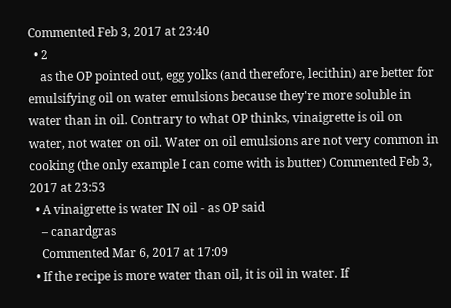Commented Feb 3, 2017 at 23:40
  • 2
    as the OP pointed out, egg yolks (and therefore, lecithin) are better for emulsifying oil on water emulsions because they're more soluble in water than in oil. Contrary to what OP thinks, vinaigrette is oil on water, not water on oil. Water on oil emulsions are not very common in cooking (the only example I can come with is butter) Commented Feb 3, 2017 at 23:53
  • A vinaigrette is water IN oil - as OP said
    – canardgras
    Commented Mar 6, 2017 at 17:09
  • If the recipe is more water than oil, it is oil in water. If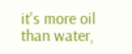it's more oil than water,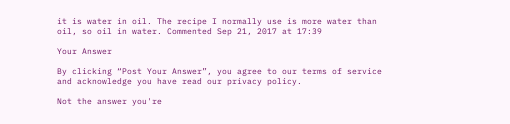it is water in oil. The recipe I normally use is more water than oil, so oil in water. Commented Sep 21, 2017 at 17:39

Your Answer

By clicking “Post Your Answer”, you agree to our terms of service and acknowledge you have read our privacy policy.

Not the answer you're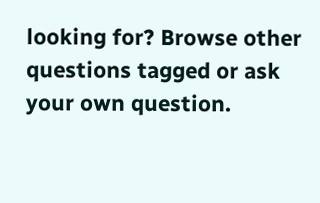looking for? Browse other questions tagged or ask your own question.